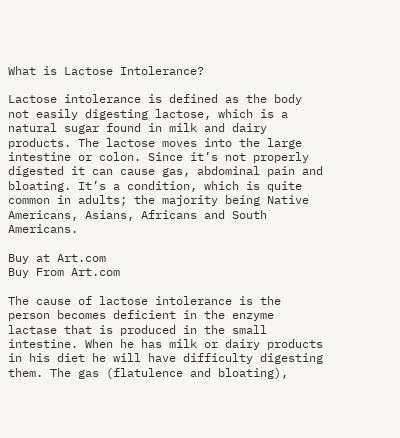What is Lactose Intolerance?

Lactose intolerance is defined as the body not easily digesting lactose, which is a natural sugar found in milk and dairy products. The lactose moves into the large intestine or colon. Since it’s not properly digested it can cause gas, abdominal pain and bloating. It’s a condition, which is quite common in adults; the majority being Native Americans, Asians, Africans and South Americans.

Buy at Art.com
Buy From Art.com

The cause of lactose intolerance is the person becomes deficient in the enzyme lactase that is produced in the small intestine. When he has milk or dairy products in his diet he will have difficulty digesting them. The gas (flatulence and bloating),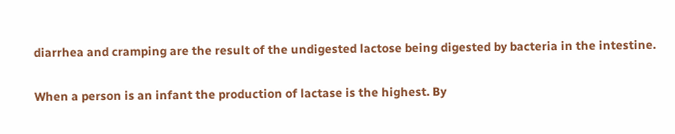diarrhea and cramping are the result of the undigested lactose being digested by bacteria in the intestine.

When a person is an infant the production of lactase is the highest. By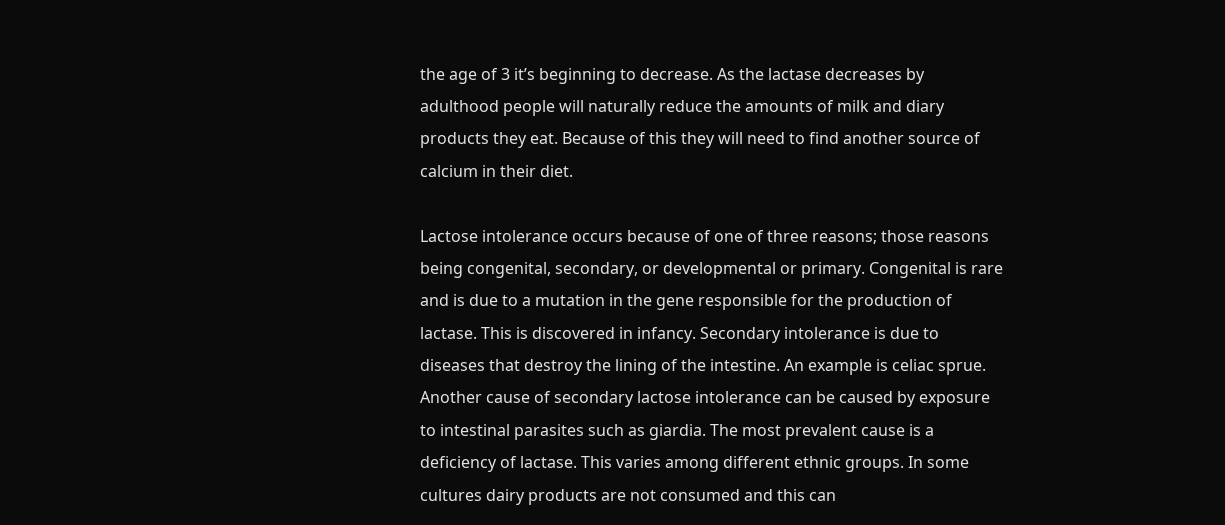the age of 3 it’s beginning to decrease. As the lactase decreases by adulthood people will naturally reduce the amounts of milk and diary products they eat. Because of this they will need to find another source of calcium in their diet.

Lactose intolerance occurs because of one of three reasons; those reasons being congenital, secondary, or developmental or primary. Congenital is rare and is due to a mutation in the gene responsible for the production of lactase. This is discovered in infancy. Secondary intolerance is due to diseases that destroy the lining of the intestine. An example is celiac sprue. Another cause of secondary lactose intolerance can be caused by exposure to intestinal parasites such as giardia. The most prevalent cause is a deficiency of lactase. This varies among different ethnic groups. In some cultures dairy products are not consumed and this can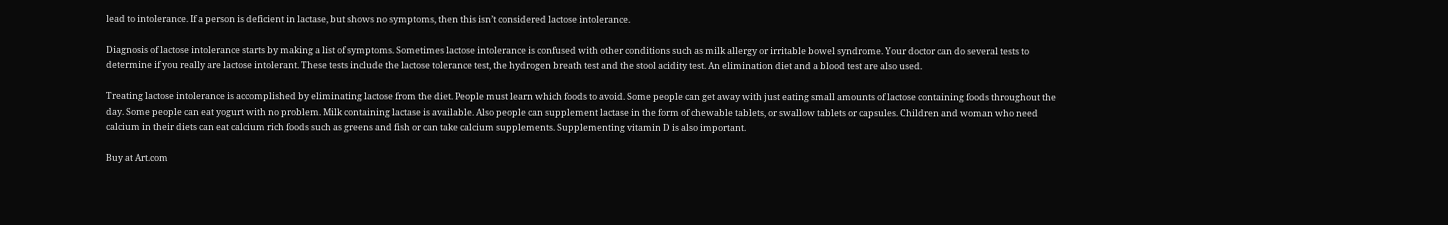lead to intolerance. If a person is deficient in lactase, but shows no symptoms, then this isn’t considered lactose intolerance.

Diagnosis of lactose intolerance starts by making a list of symptoms. Sometimes lactose intolerance is confused with other conditions such as milk allergy or irritable bowel syndrome. Your doctor can do several tests to determine if you really are lactose intolerant. These tests include the lactose tolerance test, the hydrogen breath test and the stool acidity test. An elimination diet and a blood test are also used.

Treating lactose intolerance is accomplished by eliminating lactose from the diet. People must learn which foods to avoid. Some people can get away with just eating small amounts of lactose containing foods throughout the day. Some people can eat yogurt with no problem. Milk containing lactase is available. Also people can supplement lactase in the form of chewable tablets, or swallow tablets or capsules. Children and woman who need calcium in their diets can eat calcium rich foods such as greens and fish or can take calcium supplements. Supplementing vitamin D is also important.

Buy at Art.com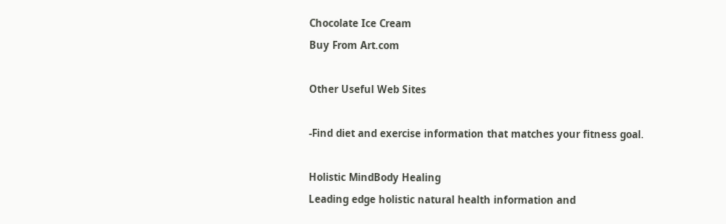Chocolate Ice Cream
Buy From Art.com

Other Useful Web Sites

-Find diet and exercise information that matches your fitness goal.

Holistic MindBody Healing
Leading edge holistic natural health information and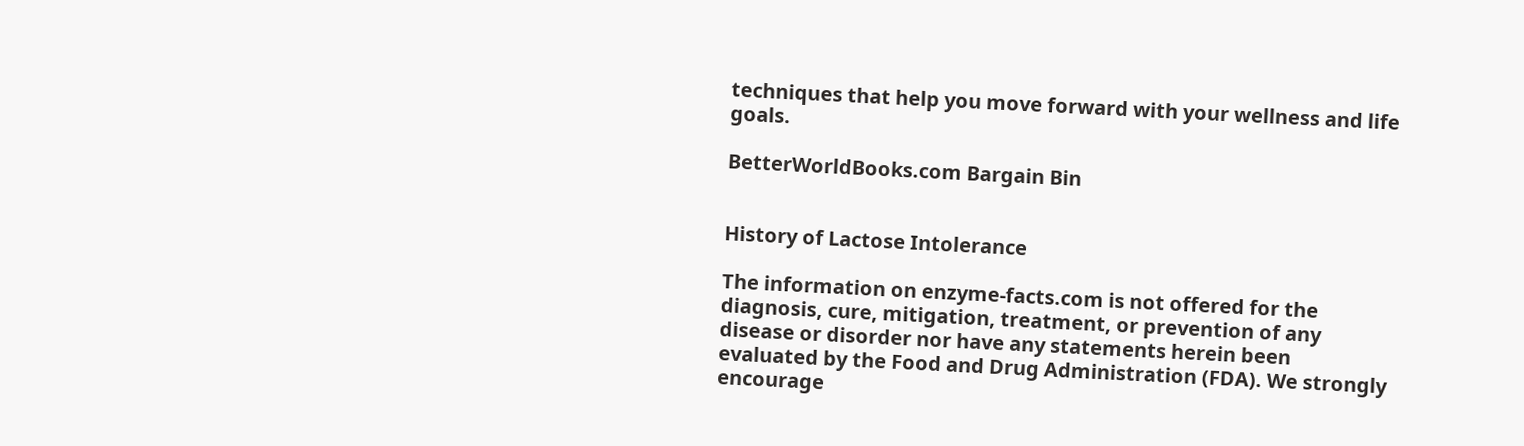techniques that help you move forward with your wellness and life goals.

BetterWorldBooks.com Bargain Bin


History of Lactose Intolerance

The information on enzyme-facts.com is not offered for the diagnosis, cure, mitigation, treatment, or prevention of any disease or disorder nor have any statements herein been evaluated by the Food and Drug Administration (FDA). We strongly encourage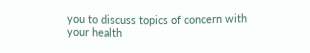you to discuss topics of concern with your health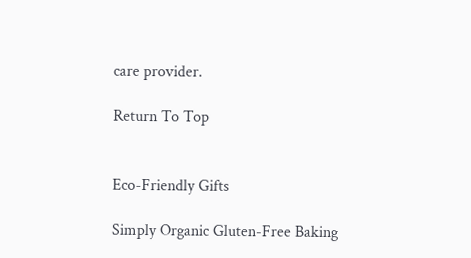care provider.

Return To Top


Eco-Friendly Gifts

Simply Organic Gluten-Free Baking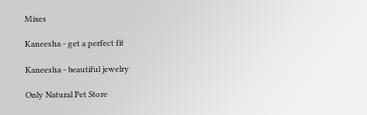Mixes

Kaneesha - get a perfect fit

Kaneesha - beautiful jewelry

Only Natural Pet Store